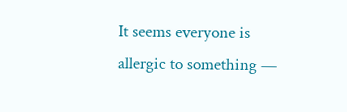It seems everyone is allergic to something —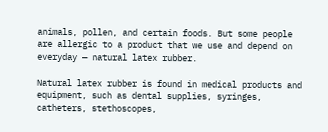animals, pollen, and certain foods. But some people are allergic to a product that we use and depend on
everyday — natural latex rubber.

Natural latex rubber is found in medical products and equipment, such as dental supplies, syringes, catheters, stethoscopes,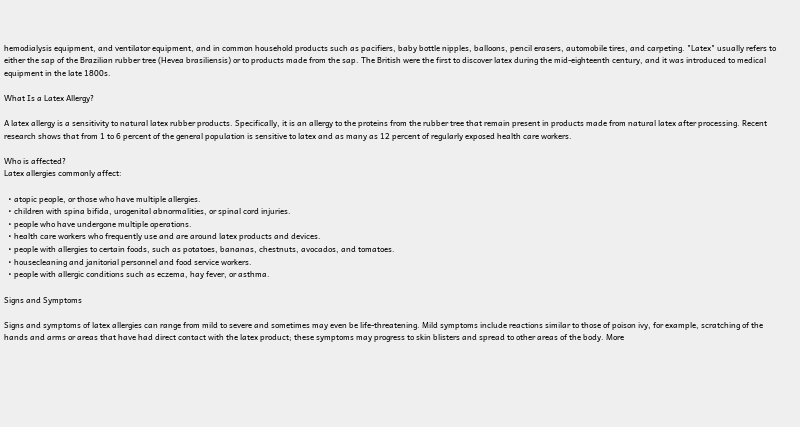hemodialysis equipment, and ventilator equipment, and in common household products such as pacifiers, baby bottle nipples, balloons, pencil erasers, automobile tires, and carpeting. "Latex" usually refers to either the sap of the Brazilian rubber tree (Hevea brasiliensis) or to products made from the sap. The British were the first to discover latex during the mid-eighteenth century, and it was introduced to medical equipment in the late 1800s.

What Is a Latex Allergy?

A latex allergy is a sensitivity to natural latex rubber products. Specifically, it is an allergy to the proteins from the rubber tree that remain present in products made from natural latex after processing. Recent research shows that from 1 to 6 percent of the general population is sensitive to latex and as many as 12 percent of regularly exposed health care workers.

Who is affected?
Latex allergies commonly affect:

  • atopic people, or those who have multiple allergies.
  • children with spina bifida, urogenital abnormalities, or spinal cord injuries.
  • people who have undergone multiple operations.
  • health care workers who frequently use and are around latex products and devices.
  • people with allergies to certain foods, such as potatoes, bananas, chestnuts, avocados, and tomatoes.
  • housecleaning and janitorial personnel and food service workers.
  • people with allergic conditions such as eczema, hay fever, or asthma.

Signs and Symptoms

Signs and symptoms of latex allergies can range from mild to severe and sometimes may even be life-threatening. Mild symptoms include reactions similar to those of poison ivy, for example, scratching of the hands and arms or areas that have had direct contact with the latex product; these symptoms may progress to skin blisters and spread to other areas of the body. More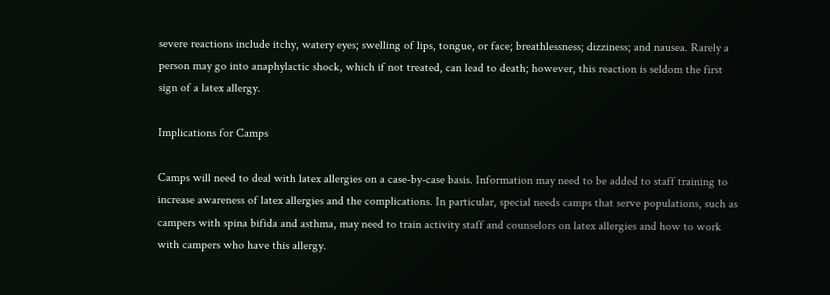severe reactions include itchy, watery eyes; swelling of lips, tongue, or face; breathlessness; dizziness; and nausea. Rarely a person may go into anaphylactic shock, which if not treated, can lead to death; however, this reaction is seldom the first sign of a latex allergy.

Implications for Camps

Camps will need to deal with latex allergies on a case-by-case basis. Information may need to be added to staff training to increase awareness of latex allergies and the complications. In particular, special needs camps that serve populations, such as campers with spina bifida and asthma, may need to train activity staff and counselors on latex allergies and how to work with campers who have this allergy.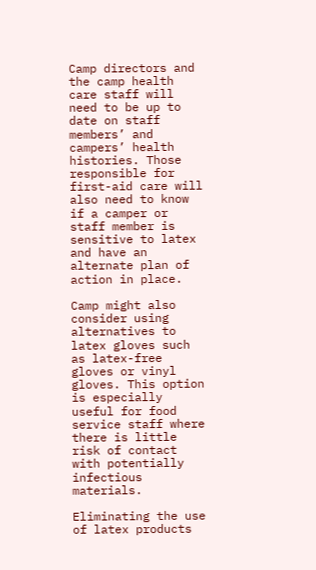Camp directors and the camp health care staff will need to be up to date on staff members’ and campers’ health histories. Those responsible for first-aid care will also need to know if a camper or staff member is sensitive to latex and have an alternate plan of action in place.

Camp might also consider using alternatives to latex gloves such as latex-free gloves or vinyl gloves. This option is especially useful for food service staff where there is little risk of contact with potentially infectious materials.

Eliminating the use of latex products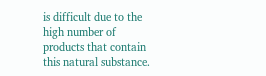is difficult due to the high number of products that contain this natural substance.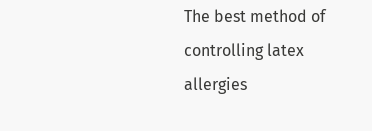The best method of controlling latex allergies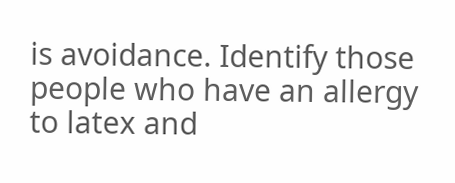is avoidance. Identify those people who have an allergy to latex and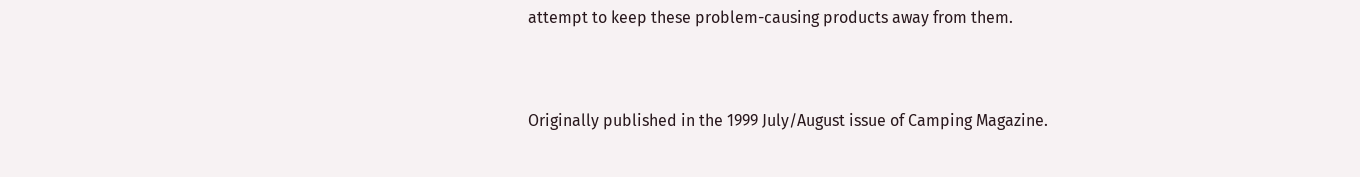attempt to keep these problem-causing products away from them.


Originally published in the 1999 July/August issue of Camping Magazine.